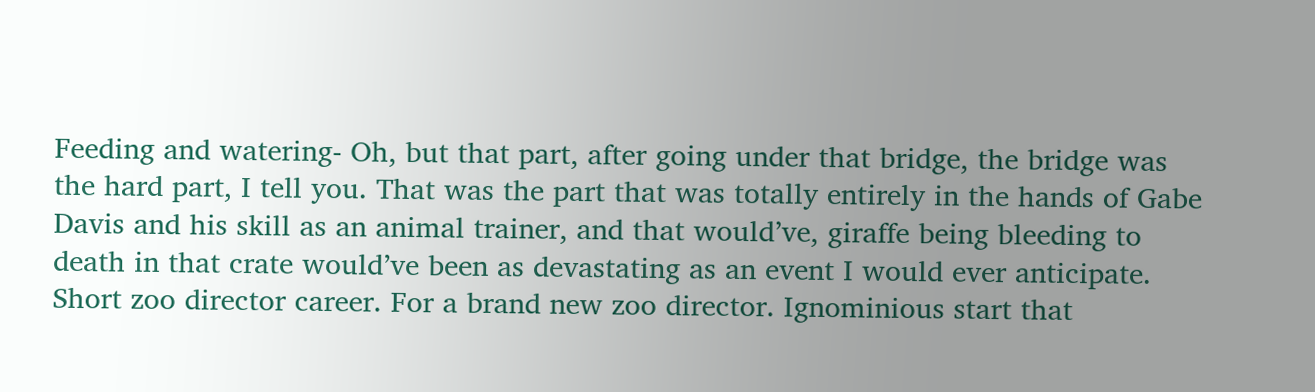Feeding and watering- Oh, but that part, after going under that bridge, the bridge was the hard part, I tell you. That was the part that was totally entirely in the hands of Gabe Davis and his skill as an animal trainer, and that would’ve, giraffe being bleeding to death in that crate would’ve been as devastating as an event I would ever anticipate. Short zoo director career. For a brand new zoo director. Ignominious start that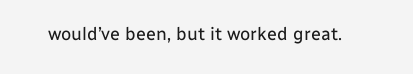would’ve been, but it worked great.